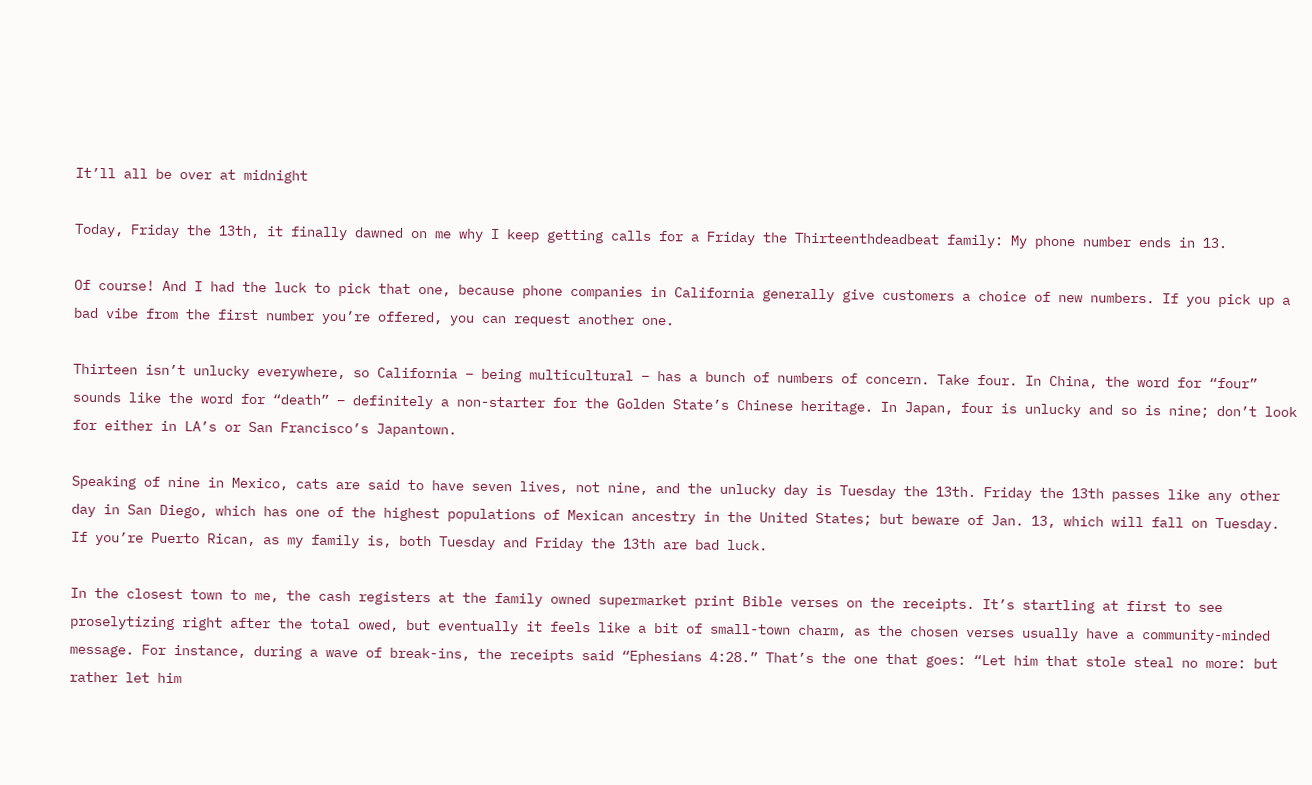It’ll all be over at midnight

Today, Friday the 13th, it finally dawned on me why I keep getting calls for a Friday the Thirteenthdeadbeat family: My phone number ends in 13.

Of course! And I had the luck to pick that one, because phone companies in California generally give customers a choice of new numbers. If you pick up a bad vibe from the first number you’re offered, you can request another one.

Thirteen isn’t unlucky everywhere, so California – being multicultural – has a bunch of numbers of concern. Take four. In China, the word for “four” sounds like the word for “death” – definitely a non-starter for the Golden State’s Chinese heritage. In Japan, four is unlucky and so is nine; don’t look for either in LA’s or San Francisco’s Japantown.

Speaking of nine in Mexico, cats are said to have seven lives, not nine, and the unlucky day is Tuesday the 13th. Friday the 13th passes like any other day in San Diego, which has one of the highest populations of Mexican ancestry in the United States; but beware of Jan. 13, which will fall on Tuesday. If you’re Puerto Rican, as my family is, both Tuesday and Friday the 13th are bad luck.

In the closest town to me, the cash registers at the family owned supermarket print Bible verses on the receipts. It’s startling at first to see proselytizing right after the total owed, but eventually it feels like a bit of small-town charm, as the chosen verses usually have a community-minded message. For instance, during a wave of break-ins, the receipts said “Ephesians 4:28.” That’s the one that goes: “Let him that stole steal no more: but rather let him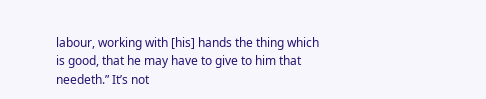labour, working with [his] hands the thing which is good, that he may have to give to him that needeth.” It’s not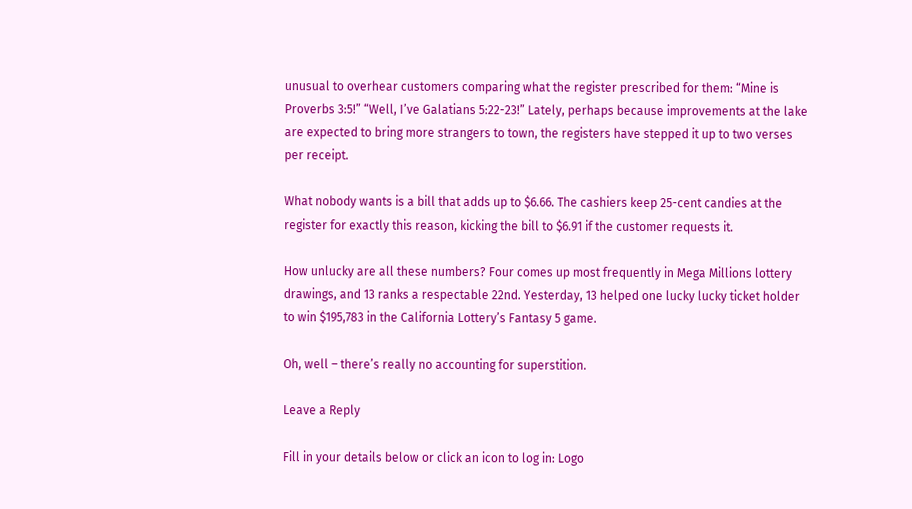unusual to overhear customers comparing what the register prescribed for them: “Mine is Proverbs 3:5!” “Well, I’ve Galatians 5:22-23!” Lately, perhaps because improvements at the lake are expected to bring more strangers to town, the registers have stepped it up to two verses per receipt.

What nobody wants is a bill that adds up to $6.66. The cashiers keep 25-cent candies at the register for exactly this reason, kicking the bill to $6.91 if the customer requests it.

How unlucky are all these numbers? Four comes up most frequently in Mega Millions lottery drawings, and 13 ranks a respectable 22nd. Yesterday, 13 helped one lucky lucky ticket holder to win $195,783 in the California Lottery’s Fantasy 5 game.

Oh, well – there’s really no accounting for superstition.

Leave a Reply

Fill in your details below or click an icon to log in: Logo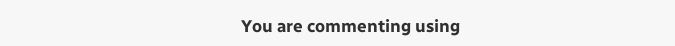You are commenting using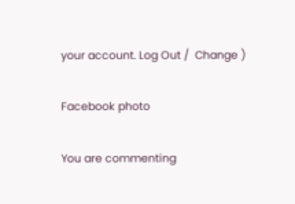your account. Log Out /  Change )

Facebook photo

You are commenting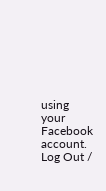using your Facebook account. Log Out /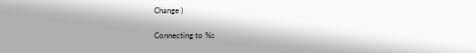Change )

Connecting to %s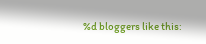%d bloggers like this: